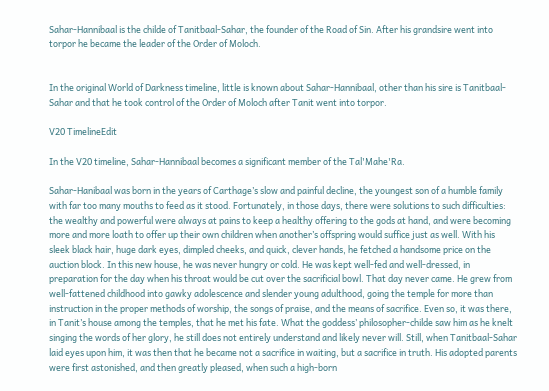Sahar-Hannibaal is the childe of Tanitbaal-Sahar, the founder of the Road of Sin. After his grandsire went into torpor he became the leader of the Order of Moloch.


In the original World of Darkness timeline, little is known about Sahar-Hannibaal, other than his sire is Tanitbaal-Sahar and that he took control of the Order of Moloch after Tanit went into torpor.

V20 TimelineEdit

In the V20 timeline, Sahar-Hannibaal becomes a significant member of the Tal'Mahe'Ra.

Sahar-Hanibaal was born in the years of Carthage’s slow and painful decline, the youngest son of a humble family with far too many mouths to feed as it stood. Fortunately, in those days, there were solutions to such difficulties: the wealthy and powerful were always at pains to keep a healthy offering to the gods at hand, and were becoming more and more loath to offer up their own children when another’s offspring would suffice just as well. With his sleek black hair, huge dark eyes, dimpled cheeks, and quick, clever hands, he fetched a handsome price on the auction block. In this new house, he was never hungry or cold. He was kept well-fed and well-dressed, in preparation for the day when his throat would be cut over the sacrificial bowl. That day never came. He grew from well-fattened childhood into gawky adolescence and slender young adulthood, going the temple for more than instruction in the proper methods of worship, the songs of praise, and the means of sacrifice. Even so, it was there, in Tanit’s house among the temples, that he met his fate. What the goddess’ philosopher-childe saw him as he knelt singing the words of her glory, he still does not entirely understand and likely never will. Still, when Tanitbaal-Sahar laid eyes upon him, it was then that he became not a sacrifice in waiting, but a sacrifice in truth. His adopted parents were first astonished, and then greatly pleased, when such a high-born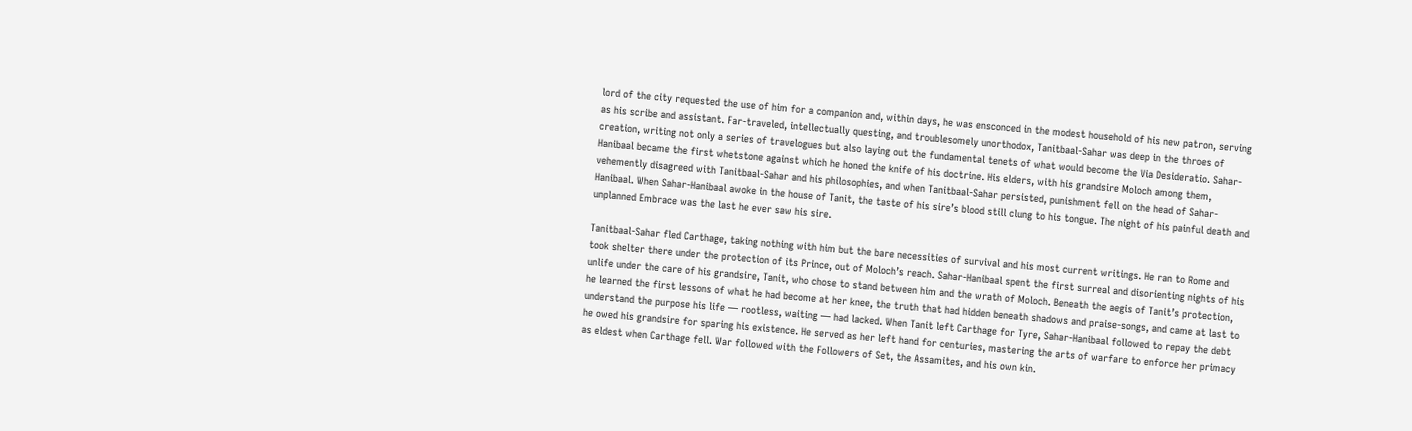lord of the city requested the use of him for a companion and, within days, he was ensconced in the modest household of his new patron, serving as his scribe and assistant. Far-traveled, intellectually questing, and troublesomely unorthodox, Tanitbaal-Sahar was deep in the throes of creation, writing not only a series of travelogues but also laying out the fundamental tenets of what would become the Via Desideratio. Sahar-Hanibaal became the first whetstone against which he honed the knife of his doctrine. His elders, with his grandsire Moloch among them, vehemently disagreed with Tanitbaal-Sahar and his philosophies, and when Tanitbaal-Sahar persisted, punishment fell on the head of Sahar-Hanibaal. When Sahar-Hanibaal awoke in the house of Tanit, the taste of his sire’s blood still clung to his tongue. The night of his painful death and unplanned Embrace was the last he ever saw his sire.

Tanitbaal-Sahar fled Carthage, taking nothing with him but the bare necessities of survival and his most current writings. He ran to Rome and took shelter there under the protection of its Prince, out of Moloch’s reach. Sahar-Hanibaal spent the first surreal and disorienting nights of his unlife under the care of his grandsire, Tanit, who chose to stand between him and the wrath of Moloch. Beneath the aegis of Tanit’s protection, he learned the first lessons of what he had become at her knee, the truth that had hidden beneath shadows and praise-songs, and came at last to understand the purpose his life — rootless, waiting — had lacked. When Tanit left Carthage for Tyre, Sahar-Hanibaal followed to repay the debt he owed his grandsire for sparing his existence. He served as her left hand for centuries, mastering the arts of warfare to enforce her primacy as eldest when Carthage fell. War followed with the Followers of Set, the Assamites, and his own kin.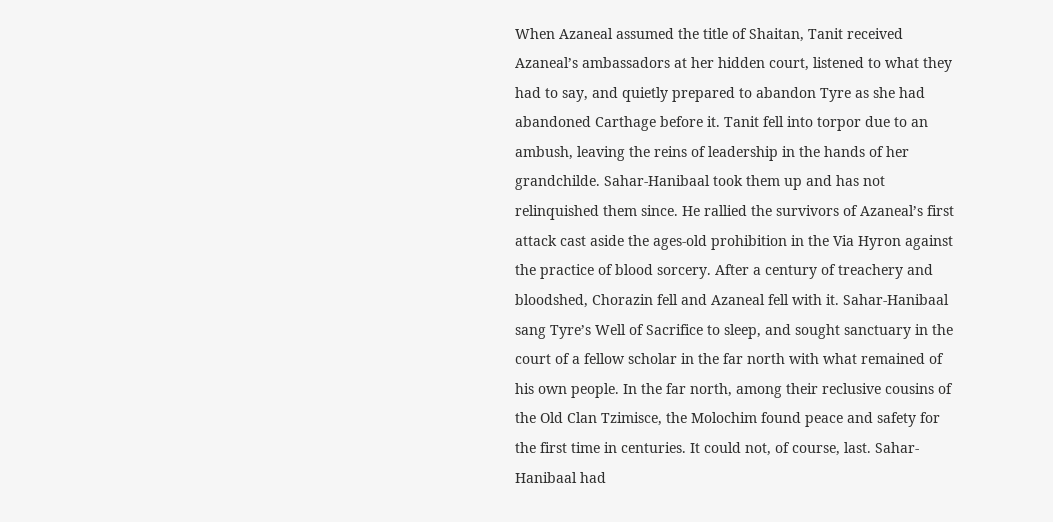When Azaneal assumed the title of Shaitan, Tanit received Azaneal’s ambassadors at her hidden court, listened to what they had to say, and quietly prepared to abandon Tyre as she had abandoned Carthage before it. Tanit fell into torpor due to an ambush, leaving the reins of leadership in the hands of her grandchilde. Sahar-Hanibaal took them up and has not relinquished them since. He rallied the survivors of Azaneal’s first attack cast aside the ages-old prohibition in the Via Hyron against the practice of blood sorcery. After a century of treachery and bloodshed, Chorazin fell and Azaneal fell with it. Sahar-Hanibaal sang Tyre’s Well of Sacrifice to sleep, and sought sanctuary in the court of a fellow scholar in the far north with what remained of his own people. In the far north, among their reclusive cousins of the Old Clan Tzimisce, the Molochim found peace and safety for the first time in centuries. It could not, of course, last. Sahar-Hanibaal had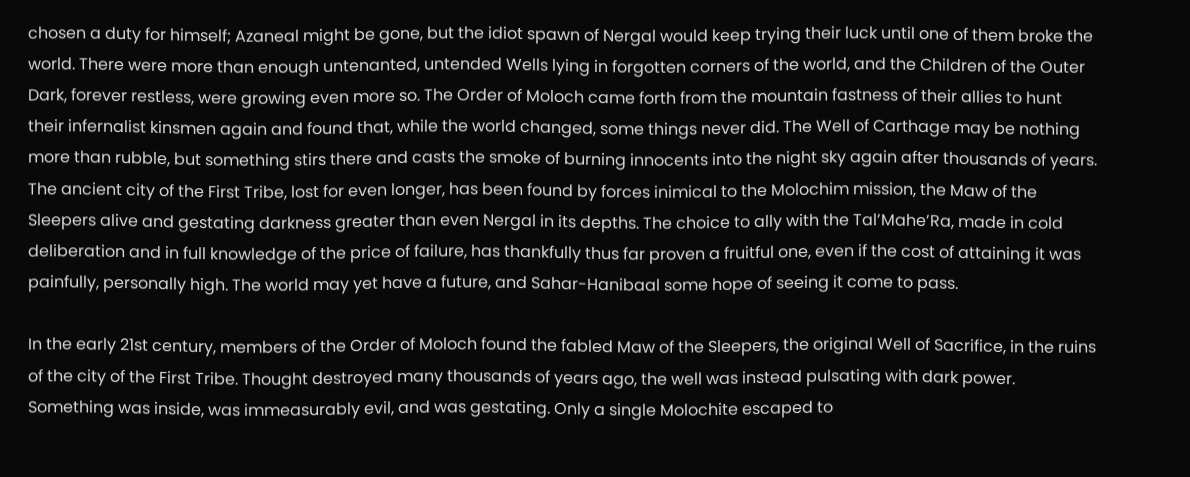chosen a duty for himself; Azaneal might be gone, but the idiot spawn of Nergal would keep trying their luck until one of them broke the world. There were more than enough untenanted, untended Wells lying in forgotten corners of the world, and the Children of the Outer Dark, forever restless, were growing even more so. The Order of Moloch came forth from the mountain fastness of their allies to hunt their infernalist kinsmen again and found that, while the world changed, some things never did. The Well of Carthage may be nothing more than rubble, but something stirs there and casts the smoke of burning innocents into the night sky again after thousands of years. The ancient city of the First Tribe, lost for even longer, has been found by forces inimical to the Molochim mission, the Maw of the Sleepers alive and gestating darkness greater than even Nergal in its depths. The choice to ally with the Tal’Mahe’Ra, made in cold deliberation and in full knowledge of the price of failure, has thankfully thus far proven a fruitful one, even if the cost of attaining it was painfully, personally high. The world may yet have a future, and Sahar-Hanibaal some hope of seeing it come to pass.

In the early 21st century, members of the Order of Moloch found the fabled Maw of the Sleepers, the original Well of Sacrifice, in the ruins of the city of the First Tribe. Thought destroyed many thousands of years ago, the well was instead pulsating with dark power. Something was inside, was immeasurably evil, and was gestating. Only a single Molochite escaped to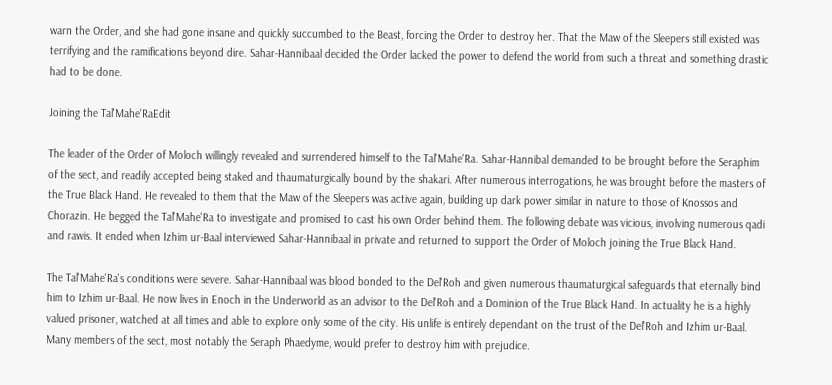warn the Order, and she had gone insane and quickly succumbed to the Beast, forcing the Order to destroy her. That the Maw of the Sleepers still existed was terrifying and the ramifications beyond dire. Sahar-Hannibaal decided the Order lacked the power to defend the world from such a threat and something drastic had to be done.

Joining the Tal'Mahe'RaEdit

The leader of the Order of Moloch willingly revealed and surrendered himself to the Tal'Mahe'Ra. Sahar-Hannibal demanded to be brought before the Seraphim of the sect, and readily accepted being staked and thaumaturgically bound by the shakari. After numerous interrogations, he was brought before the masters of the True Black Hand. He revealed to them that the Maw of the Sleepers was active again, building up dark power similar in nature to those of Knossos and Chorazin. He begged the Tal'Mahe'Ra to investigate and promised to cast his own Order behind them. The following debate was vicious, involving numerous qadi and rawis. It ended when Izhim ur-Baal interviewed Sahar-Hannibaal in private and returned to support the Order of Moloch joining the True Black Hand.

The Tal'Mahe'Ra's conditions were severe. Sahar-Hannibaal was blood bonded to the Del'Roh and given numerous thaumaturgical safeguards that eternally bind him to Izhim ur-Baal. He now lives in Enoch in the Underworld as an advisor to the Del'Roh and a Dominion of the True Black Hand. In actuality he is a highly valued prisoner, watched at all times and able to explore only some of the city. His unlife is entirely dependant on the trust of the Del'Roh and Izhim ur-Baal. Many members of the sect, most notably the Seraph Phaedyme, would prefer to destroy him with prejudice.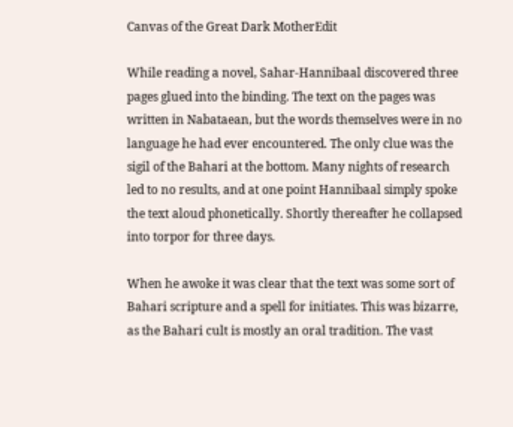Canvas of the Great Dark MotherEdit

While reading a novel, Sahar-Hannibaal discovered three pages glued into the binding. The text on the pages was written in Nabataean, but the words themselves were in no language he had ever encountered. The only clue was the sigil of the Bahari at the bottom. Many nights of research led to no results, and at one point Hannibaal simply spoke the text aloud phonetically. Shortly thereafter he collapsed into torpor for three days.

When he awoke it was clear that the text was some sort of Bahari scripture and a spell for initiates. This was bizarre, as the Bahari cult is mostly an oral tradition. The vast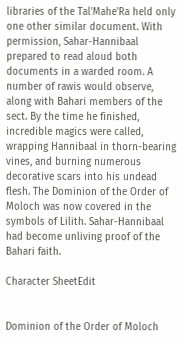libraries of the Tal'Mahe'Ra held only one other similar document. With permission, Sahar-Hannibaal prepared to read aloud both documents in a warded room. A number of rawis would observe, along with Bahari members of the sect. By the time he finished, incredible magics were called, wrapping Hannibaal in thorn-bearing vines, and burning numerous decorative scars into his undead flesh. The Dominion of the Order of Moloch was now covered in the symbols of Lilith. Sahar-Hannibaal had become unliving proof of the Bahari faith.

Character SheetEdit


Dominion of the Order of Moloch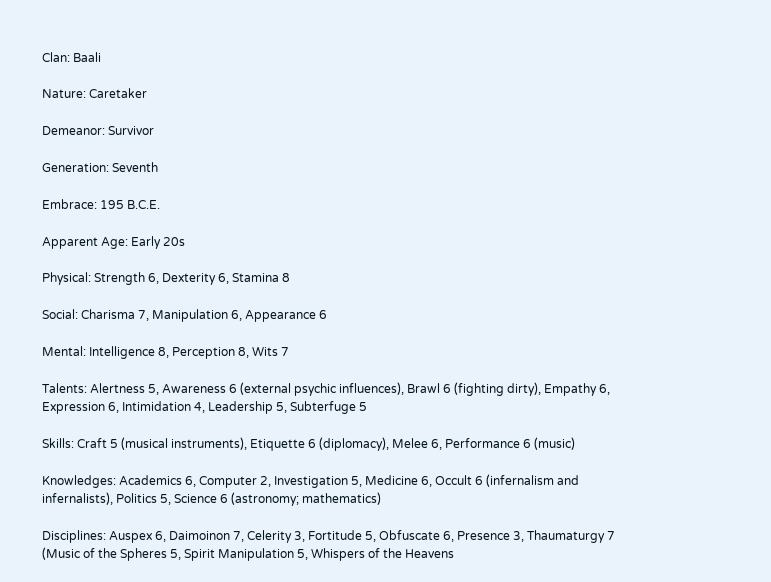Clan: Baali

Nature: Caretaker

Demeanor: Survivor

Generation: Seventh

Embrace: 195 B.C.E.

Apparent Age: Early 20s

Physical: Strength 6, Dexterity 6, Stamina 8

Social: Charisma 7, Manipulation 6, Appearance 6

Mental: Intelligence 8, Perception 8, Wits 7

Talents: Alertness 5, Awareness 6 (external psychic influences), Brawl 6 (fighting dirty), Empathy 6, Expression 6, Intimidation 4, Leadership 5, Subterfuge 5

Skills: Craft 5 (musical instruments), Etiquette 6 (diplomacy), Melee 6, Performance 6 (music)

Knowledges: Academics 6, Computer 2, Investigation 5, Medicine 6, Occult 6 (infernalism and infernalists), Politics 5, Science 6 (astronomy; mathematics)

Disciplines: Auspex 6, Daimoinon 7, Celerity 3, Fortitude 5, Obfuscate 6, Presence 3, Thaumaturgy 7 (Music of the Spheres 5, Spirit Manipulation 5, Whispers of the Heavens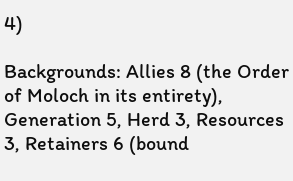4)

Backgrounds: Allies 8 (the Order of Moloch in its entirety), Generation 5, Herd 3, Resources 3, Retainers 6 (bound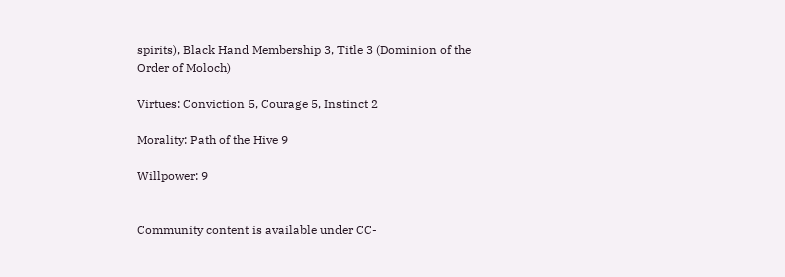spirits), Black Hand Membership 3, Title 3 (Dominion of the Order of Moloch)

Virtues: Conviction 5, Courage 5, Instinct 2

Morality: Path of the Hive 9

Willpower: 9


Community content is available under CC-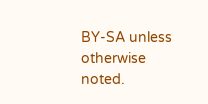BY-SA unless otherwise noted.